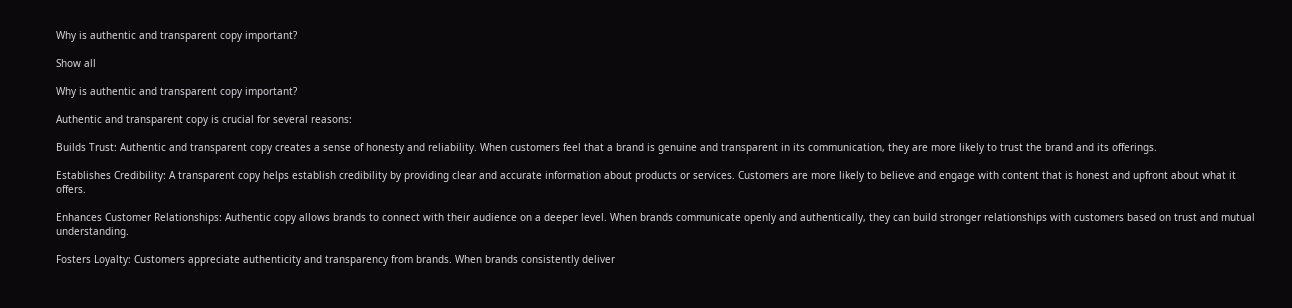Why is authentic and transparent copy important?

Show all

Why is authentic and transparent copy important?

Authentic and transparent copy is crucial for several reasons:

Builds Trust: Authentic and transparent copy creates a sense of honesty and reliability. When customers feel that a brand is genuine and transparent in its communication, they are more likely to trust the brand and its offerings.

Establishes Credibility: A transparent copy helps establish credibility by providing clear and accurate information about products or services. Customers are more likely to believe and engage with content that is honest and upfront about what it offers.

Enhances Customer Relationships: Authentic copy allows brands to connect with their audience on a deeper level. When brands communicate openly and authentically, they can build stronger relationships with customers based on trust and mutual understanding.

Fosters Loyalty: Customers appreciate authenticity and transparency from brands. When brands consistently deliver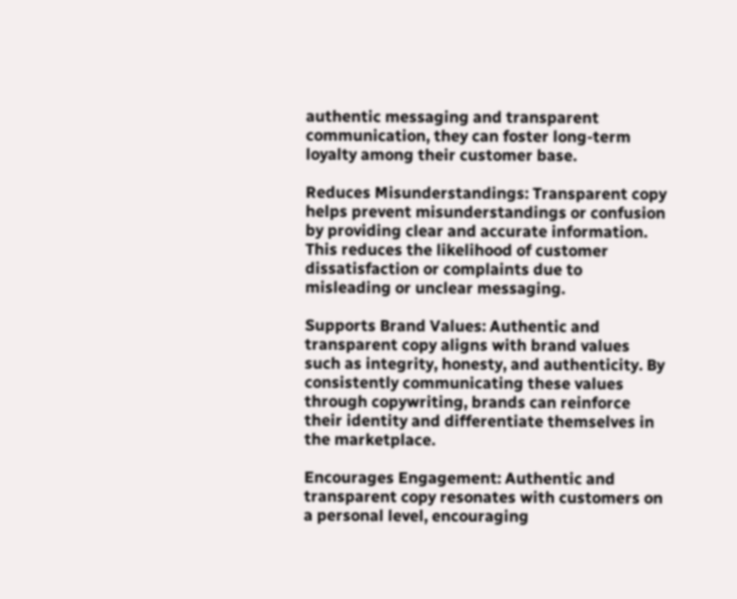authentic messaging and transparent communication, they can foster long-term loyalty among their customer base.

Reduces Misunderstandings: Transparent copy helps prevent misunderstandings or confusion by providing clear and accurate information. This reduces the likelihood of customer dissatisfaction or complaints due to misleading or unclear messaging.

Supports Brand Values: Authentic and transparent copy aligns with brand values such as integrity, honesty, and authenticity. By consistently communicating these values through copywriting, brands can reinforce their identity and differentiate themselves in the marketplace.

Encourages Engagement: Authentic and transparent copy resonates with customers on a personal level, encouraging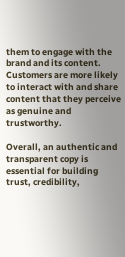them to engage with the brand and its content. Customers are more likely to interact with and share content that they perceive as genuine and trustworthy.

Overall, an authentic and transparent copy is essential for building trust, credibility,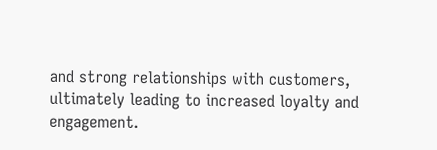and strong relationships with customers, ultimately leading to increased loyalty and engagement.